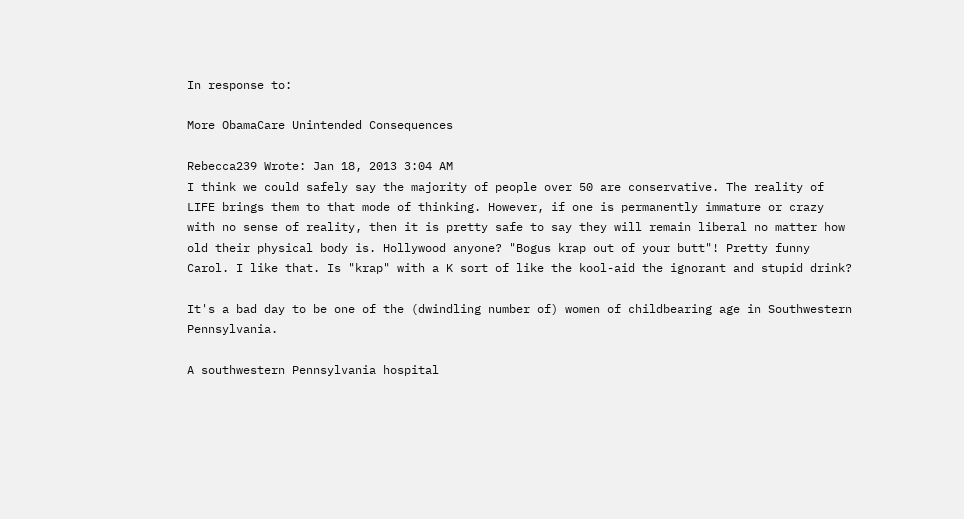In response to:

More ObamaCare Unintended Consequences

Rebecca239 Wrote: Jan 18, 2013 3:04 AM
I think we could safely say the majority of people over 50 are conservative. The reality of LIFE brings them to that mode of thinking. However, if one is permanently immature or crazy with no sense of reality, then it is pretty safe to say they will remain liberal no matter how old their physical body is. Hollywood anyone? "Bogus krap out of your butt"! Pretty funny Carol. I like that. Is "krap" with a K sort of like the kool-aid the ignorant and stupid drink?

It's a bad day to be one of the (dwindling number of) women of childbearing age in Southwestern Pennsylvania.

A southwestern Pennsylvania hospital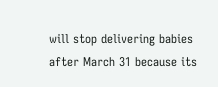will stop delivering babies after March 31 because its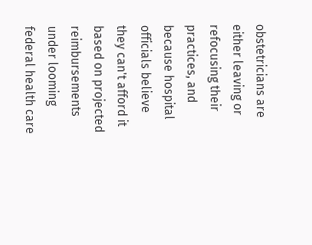obstetricians are either leaving or refocusing their practices, and because hospital officials believe they can't afford it based on projected reimbursements under looming federal health care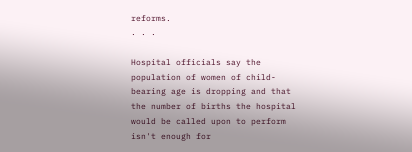reforms.
. . .

Hospital officials say the population of women of child-bearing age is dropping and that the number of births the hospital would be called upon to perform isn't enough for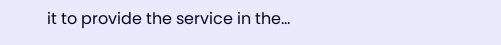it to provide the service in the...